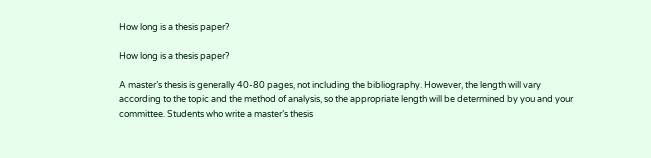How long is a thesis paper?

How long is a thesis paper?

A master’s thesis is generally 40-80 pages, not including the bibliography. However, the length will vary according to the topic and the method of analysis, so the appropriate length will be determined by you and your committee. Students who write a master’s thesis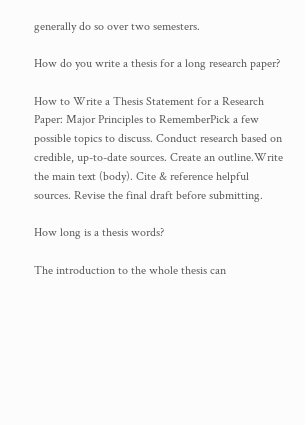generally do so over two semesters.

How do you write a thesis for a long research paper?

How to Write a Thesis Statement for a Research Paper: Major Principles to RememberPick a few possible topics to discuss. Conduct research based on credible, up-to-date sources. Create an outline.Write the main text (body). Cite & reference helpful sources. Revise the final draft before submitting.

How long is a thesis words?

The introduction to the whole thesis can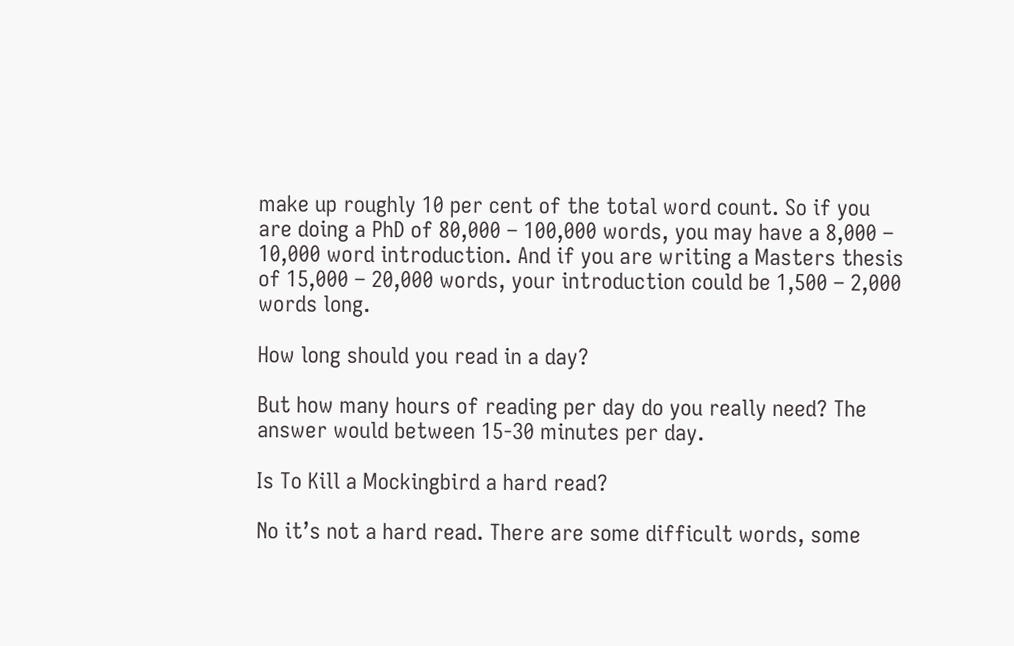make up roughly 10 per cent of the total word count. So if you are doing a PhD of 80,000 – 100,000 words, you may have a 8,000 – 10,000 word introduction. And if you are writing a Masters thesis of 15,000 – 20,000 words, your introduction could be 1,500 – 2,000 words long.

How long should you read in a day?

But how many hours of reading per day do you really need? The answer would between 15-30 minutes per day.

Is To Kill a Mockingbird a hard read?

No it’s not a hard read. There are some difficult words, some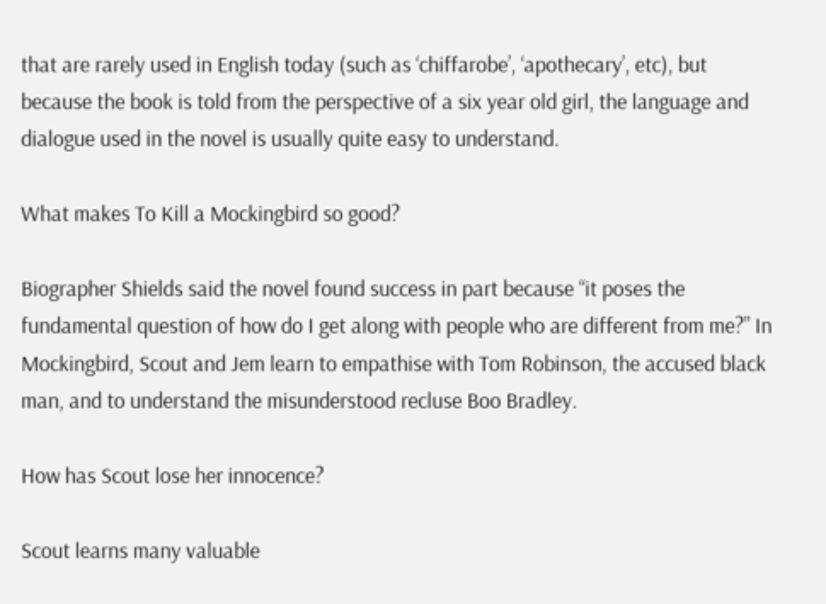that are rarely used in English today (such as ‘chiffarobe’, ‘apothecary’, etc), but because the book is told from the perspective of a six year old girl, the language and dialogue used in the novel is usually quite easy to understand.

What makes To Kill a Mockingbird so good?

Biographer Shields said the novel found success in part because “it poses the fundamental question of how do I get along with people who are different from me?” In Mockingbird, Scout and Jem learn to empathise with Tom Robinson, the accused black man, and to understand the misunderstood recluse Boo Bradley.

How has Scout lose her innocence?

Scout learns many valuable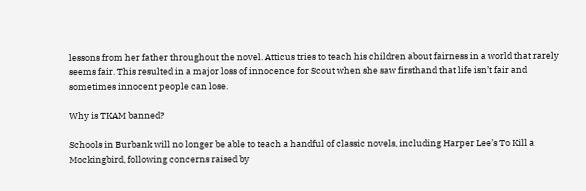lessons from her father throughout the novel. Atticus tries to teach his children about fairness in a world that rarely seems fair. This resulted in a major loss of innocence for Scout when she saw firsthand that life isn’t fair and sometimes innocent people can lose.

Why is TKAM banned?

Schools in Burbank will no longer be able to teach a handful of classic novels, including Harper Lee’s To Kill a Mockingbird, following concerns raised by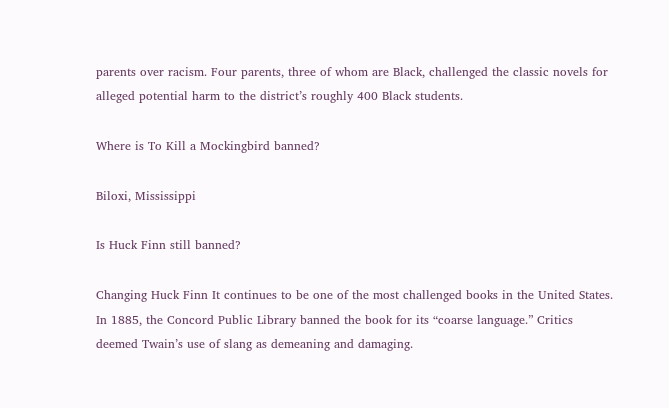parents over racism. Four parents, three of whom are Black, challenged the classic novels for alleged potential harm to the district’s roughly 400 Black students.

Where is To Kill a Mockingbird banned?

Biloxi, Mississippi

Is Huck Finn still banned?

Changing Huck Finn It continues to be one of the most challenged books in the United States. In 1885, the Concord Public Library banned the book for its “coarse language.” Critics deemed Twain’s use of slang as demeaning and damaging.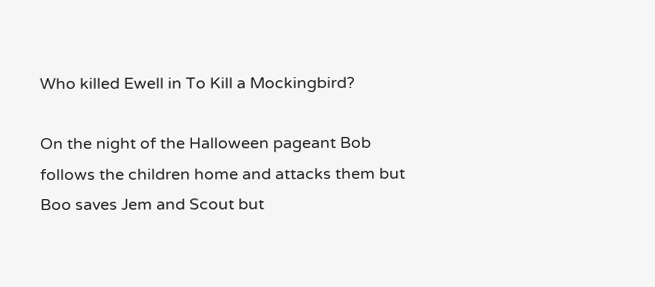Who killed Ewell in To Kill a Mockingbird?

On the night of the Halloween pageant Bob follows the children home and attacks them but Boo saves Jem and Scout but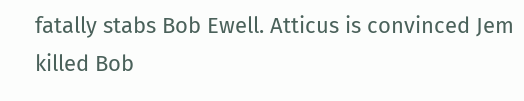fatally stabs Bob Ewell. Atticus is convinced Jem killed Bob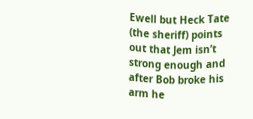Ewell but Heck Tate (the sheriff) points out that Jem isn’t strong enough and after Bob broke his arm he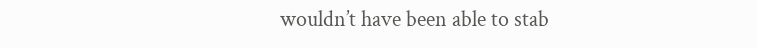wouldn’t have been able to stab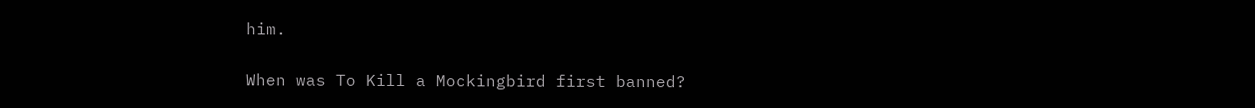him.

When was To Kill a Mockingbird first banned?